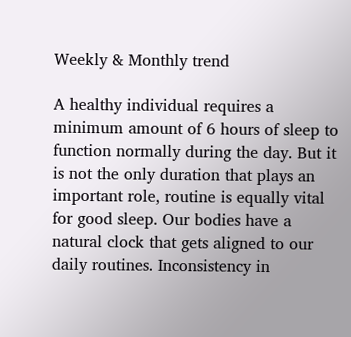Weekly & Monthly trend

A healthy individual requires a minimum amount of 6 hours of sleep to function normally during the day. But it is not the only duration that plays an important role, routine is equally vital for good sleep. Our bodies have a natural clock that gets aligned to our daily routines. Inconsistency in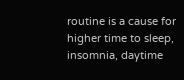routine is a cause for higher time to sleep, insomnia, daytime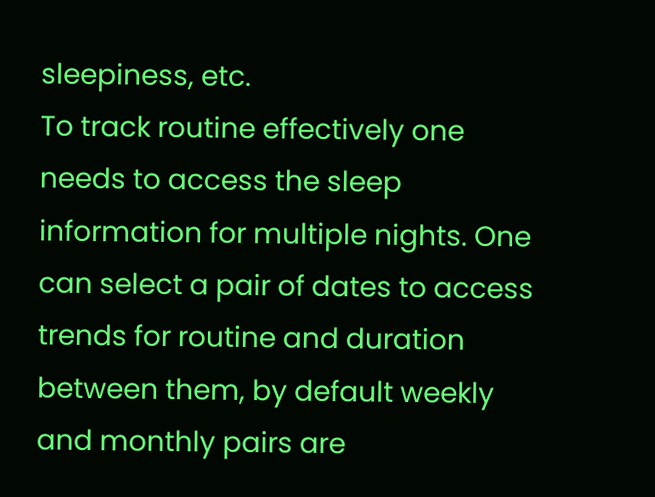sleepiness, etc.
To track routine effectively one needs to access the sleep information for multiple nights. One can select a pair of dates to access trends for routine and duration between them, by default weekly and monthly pairs are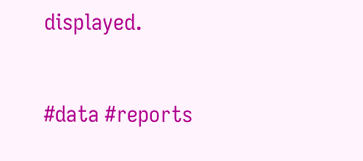displayed.


#data #reports